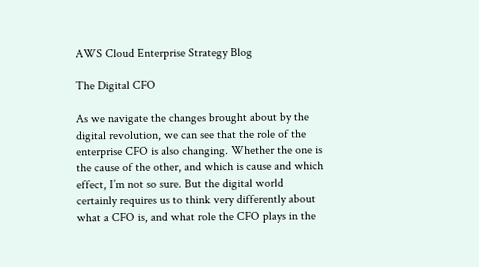AWS Cloud Enterprise Strategy Blog

The Digital CFO

As we navigate the changes brought about by the digital revolution, we can see that the role of the enterprise CFO is also changing. Whether the one is the cause of the other, and which is cause and which effect, I’m not so sure. But the digital world certainly requires us to think very differently about what a CFO is, and what role the CFO plays in the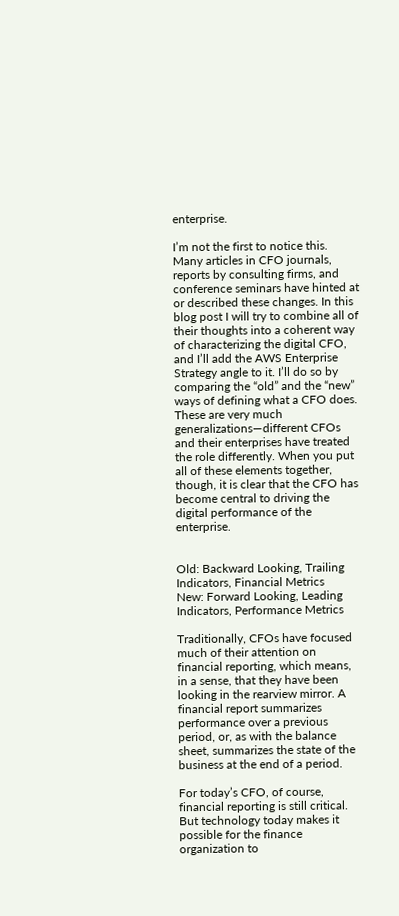enterprise.

I’m not the first to notice this. Many articles in CFO journals, reports by consulting firms, and conference seminars have hinted at or described these changes. In this blog post I will try to combine all of their thoughts into a coherent way of characterizing the digital CFO, and I’ll add the AWS Enterprise Strategy angle to it. I’ll do so by comparing the “old” and the “new” ways of defining what a CFO does. These are very much generalizations—different CFOs and their enterprises have treated the role differently. When you put all of these elements together, though, it is clear that the CFO has become central to driving the digital performance of the enterprise.


Old: Backward Looking, Trailing Indicators, Financial Metrics
New: Forward Looking, Leading Indicators, Performance Metrics

Traditionally, CFOs have focused much of their attention on financial reporting, which means, in a sense, that they have been looking in the rearview mirror. A financial report summarizes performance over a previous period, or, as with the balance sheet, summarizes the state of the business at the end of a period.

For today’s CFO, of course, financial reporting is still critical. But technology today makes it possible for the finance organization to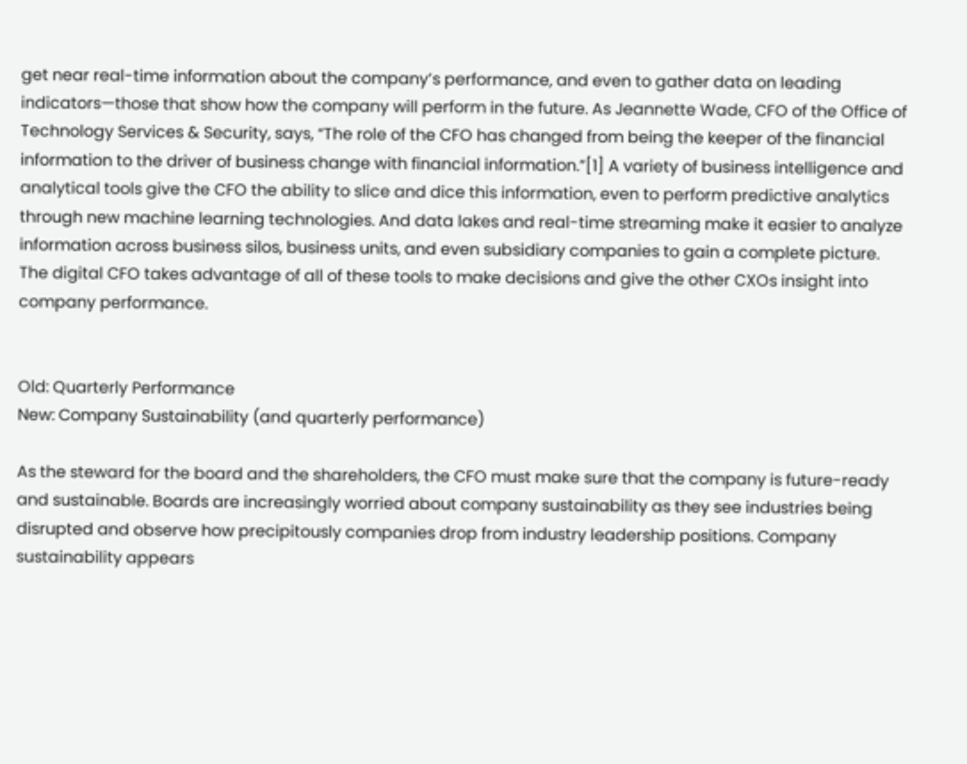get near real-time information about the company’s performance, and even to gather data on leading indicators—those that show how the company will perform in the future. As Jeannette Wade, CFO of the Office of Technology Services & Security, says, “The role of the CFO has changed from being the keeper of the financial information to the driver of business change with financial information.”[1] A variety of business intelligence and analytical tools give the CFO the ability to slice and dice this information, even to perform predictive analytics through new machine learning technologies. And data lakes and real-time streaming make it easier to analyze information across business silos, business units, and even subsidiary companies to gain a complete picture. The digital CFO takes advantage of all of these tools to make decisions and give the other CXOs insight into company performance.


Old: Quarterly Performance
New: Company Sustainability (and quarterly performance)

As the steward for the board and the shareholders, the CFO must make sure that the company is future-ready and sustainable. Boards are increasingly worried about company sustainability as they see industries being disrupted and observe how precipitously companies drop from industry leadership positions. Company sustainability appears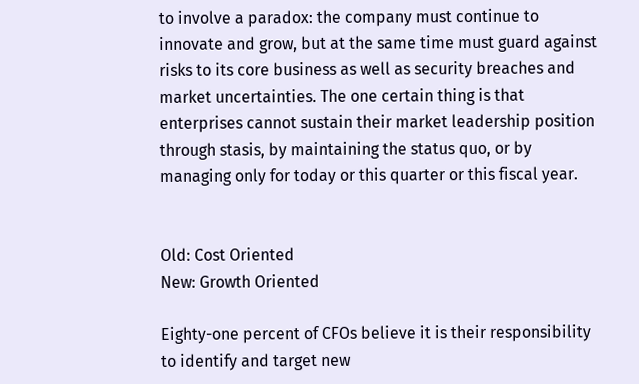to involve a paradox: the company must continue to innovate and grow, but at the same time must guard against risks to its core business as well as security breaches and market uncertainties. The one certain thing is that enterprises cannot sustain their market leadership position through stasis, by maintaining the status quo, or by managing only for today or this quarter or this fiscal year.


Old: Cost Oriented
New: Growth Oriented

Eighty-one percent of CFOs believe it is their responsibility to identify and target new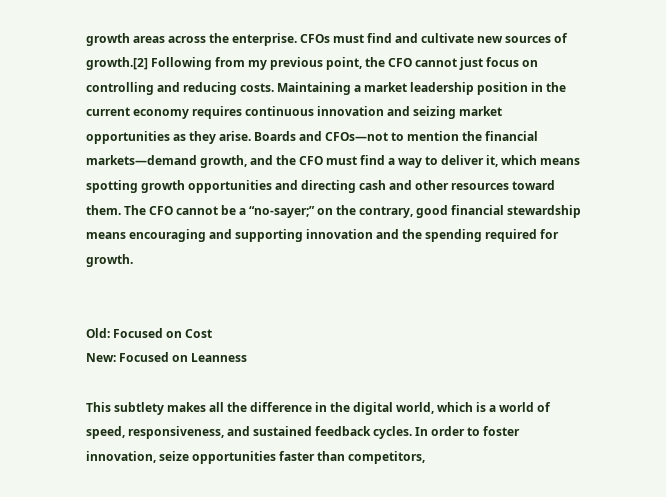growth areas across the enterprise. CFOs must find and cultivate new sources of growth.[2] Following from my previous point, the CFO cannot just focus on controlling and reducing costs. Maintaining a market leadership position in the current economy requires continuous innovation and seizing market opportunities as they arise. Boards and CFOs—not to mention the financial markets—demand growth, and the CFO must find a way to deliver it, which means spotting growth opportunities and directing cash and other resources toward them. The CFO cannot be a “no-sayer;” on the contrary, good financial stewardship means encouraging and supporting innovation and the spending required for growth.


Old: Focused on Cost
New: Focused on Leanness

This subtlety makes all the difference in the digital world, which is a world of speed, responsiveness, and sustained feedback cycles. In order to foster innovation, seize opportunities faster than competitors,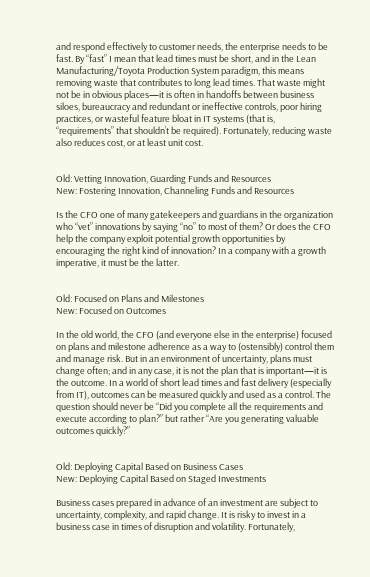and respond effectively to customer needs, the enterprise needs to be fast. By “fast” I mean that lead times must be short, and in the Lean Manufacturing/Toyota Production System paradigm, this means removing waste that contributes to long lead times. That waste might not be in obvious places—it is often in handoffs between business siloes, bureaucracy and redundant or ineffective controls, poor hiring practices, or wasteful feature bloat in IT systems (that is, “requirements” that shouldn’t be required). Fortunately, reducing waste also reduces cost, or at least unit cost.


Old: Vetting Innovation, Guarding Funds and Resources
New: Fostering Innovation, Channeling Funds and Resources

Is the CFO one of many gatekeepers and guardians in the organization who “vet” innovations by saying “no” to most of them? Or does the CFO help the company exploit potential growth opportunities by encouraging the right kind of innovation? In a company with a growth imperative, it must be the latter.


Old: Focused on Plans and Milestones
New: Focused on Outcomes

In the old world, the CFO (and everyone else in the enterprise) focused on plans and milestone adherence as a way to (ostensibly) control them and manage risk. But in an environment of uncertainty, plans must change often; and in any case, it is not the plan that is important—it is the outcome. In a world of short lead times and fast delivery (especially from IT), outcomes can be measured quickly and used as a control. The question should never be “Did you complete all the requirements and execute according to plan?” but rather “Are you generating valuable outcomes quickly?”


Old: Deploying Capital Based on Business Cases
New: Deploying Capital Based on Staged Investments

Business cases prepared in advance of an investment are subject to uncertainty, complexity, and rapid change. It is risky to invest in a business case in times of disruption and volatility. Fortunately,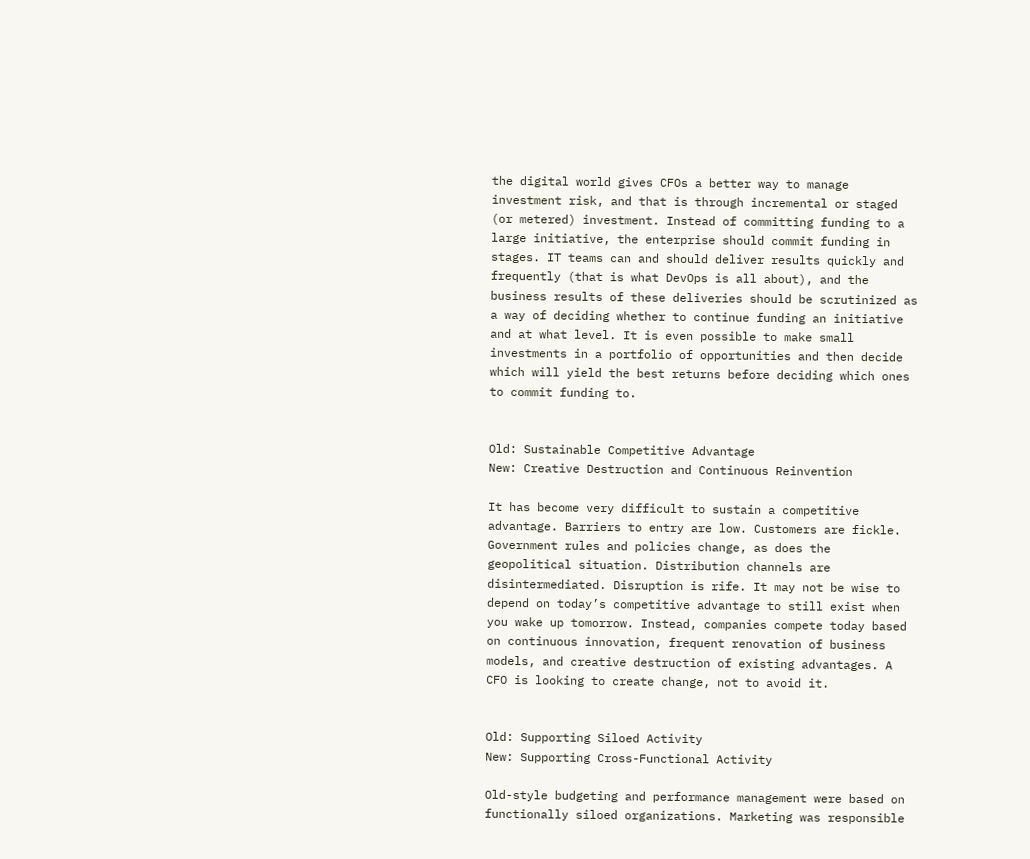the digital world gives CFOs a better way to manage investment risk, and that is through incremental or staged (or metered) investment. Instead of committing funding to a large initiative, the enterprise should commit funding in stages. IT teams can and should deliver results quickly and frequently (that is what DevOps is all about), and the business results of these deliveries should be scrutinized as a way of deciding whether to continue funding an initiative and at what level. It is even possible to make small investments in a portfolio of opportunities and then decide which will yield the best returns before deciding which ones to commit funding to.


Old: Sustainable Competitive Advantage
New: Creative Destruction and Continuous Reinvention

It has become very difficult to sustain a competitive advantage. Barriers to entry are low. Customers are fickle. Government rules and policies change, as does the geopolitical situation. Distribution channels are disintermediated. Disruption is rife. It may not be wise to depend on today’s competitive advantage to still exist when you wake up tomorrow. Instead, companies compete today based on continuous innovation, frequent renovation of business models, and creative destruction of existing advantages. A CFO is looking to create change, not to avoid it.


Old: Supporting Siloed Activity
New: Supporting Cross-Functional Activity

Old-style budgeting and performance management were based on functionally siloed organizations. Marketing was responsible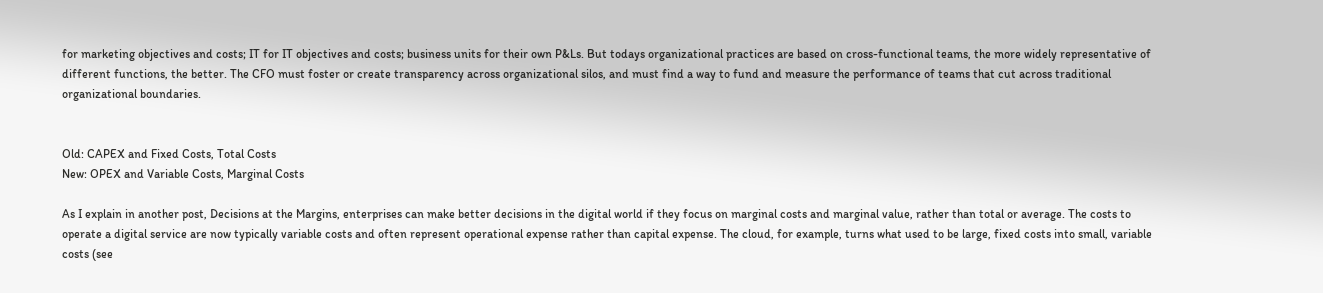for marketing objectives and costs; IT for IT objectives and costs; business units for their own P&Ls. But todays organizational practices are based on cross-functional teams, the more widely representative of different functions, the better. The CFO must foster or create transparency across organizational silos, and must find a way to fund and measure the performance of teams that cut across traditional organizational boundaries.


Old: CAPEX and Fixed Costs, Total Costs
New: OPEX and Variable Costs, Marginal Costs

As I explain in another post, Decisions at the Margins, enterprises can make better decisions in the digital world if they focus on marginal costs and marginal value, rather than total or average. The costs to operate a digital service are now typically variable costs and often represent operational expense rather than capital expense. The cloud, for example, turns what used to be large, fixed costs into small, variable costs (see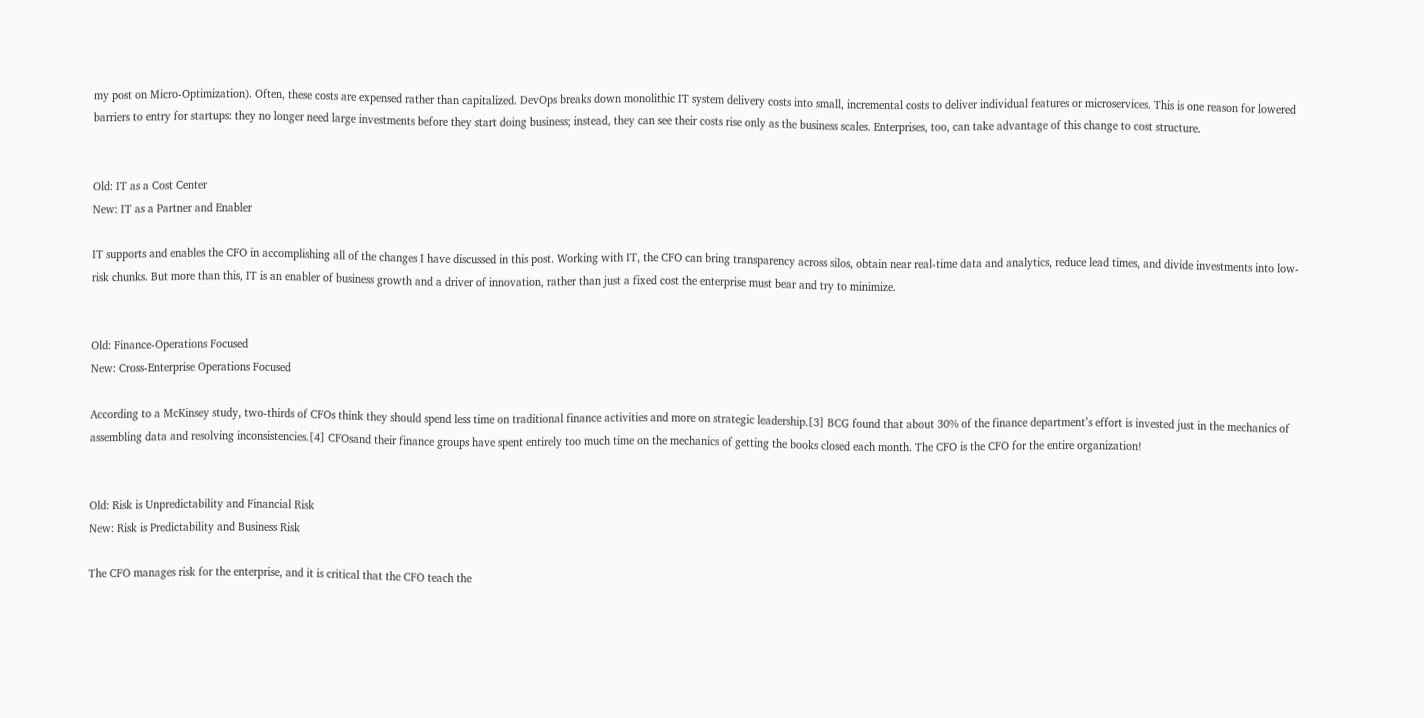my post on Micro-Optimization). Often, these costs are expensed rather than capitalized. DevOps breaks down monolithic IT system delivery costs into small, incremental costs to deliver individual features or microservices. This is one reason for lowered barriers to entry for startups: they no longer need large investments before they start doing business; instead, they can see their costs rise only as the business scales. Enterprises, too, can take advantage of this change to cost structure.


Old: IT as a Cost Center
New: IT as a Partner and Enabler

IT supports and enables the CFO in accomplishing all of the changes I have discussed in this post. Working with IT, the CFO can bring transparency across silos, obtain near real-time data and analytics, reduce lead times, and divide investments into low-risk chunks. But more than this, IT is an enabler of business growth and a driver of innovation, rather than just a fixed cost the enterprise must bear and try to minimize.


Old: Finance-Operations Focused
New: Cross-Enterprise Operations Focused

According to a McKinsey study, two-thirds of CFOs think they should spend less time on traditional finance activities and more on strategic leadership.[3] BCG found that about 30% of the finance department’s effort is invested just in the mechanics of assembling data and resolving inconsistencies.[4] CFOsand their finance groups have spent entirely too much time on the mechanics of getting the books closed each month. The CFO is the CFO for the entire organization!


Old: Risk is Unpredictability and Financial Risk
New: Risk is Predictability and Business Risk

The CFO manages risk for the enterprise, and it is critical that the CFO teach the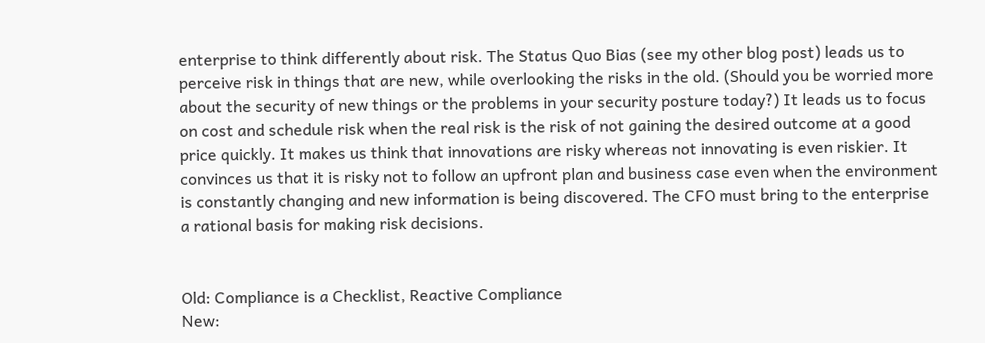enterprise to think differently about risk. The Status Quo Bias (see my other blog post) leads us to perceive risk in things that are new, while overlooking the risks in the old. (Should you be worried more about the security of new things or the problems in your security posture today?) It leads us to focus on cost and schedule risk when the real risk is the risk of not gaining the desired outcome at a good price quickly. It makes us think that innovations are risky whereas not innovating is even riskier. It convinces us that it is risky not to follow an upfront plan and business case even when the environment is constantly changing and new information is being discovered. The CFO must bring to the enterprise a rational basis for making risk decisions.


Old: Compliance is a Checklist, Reactive Compliance
New: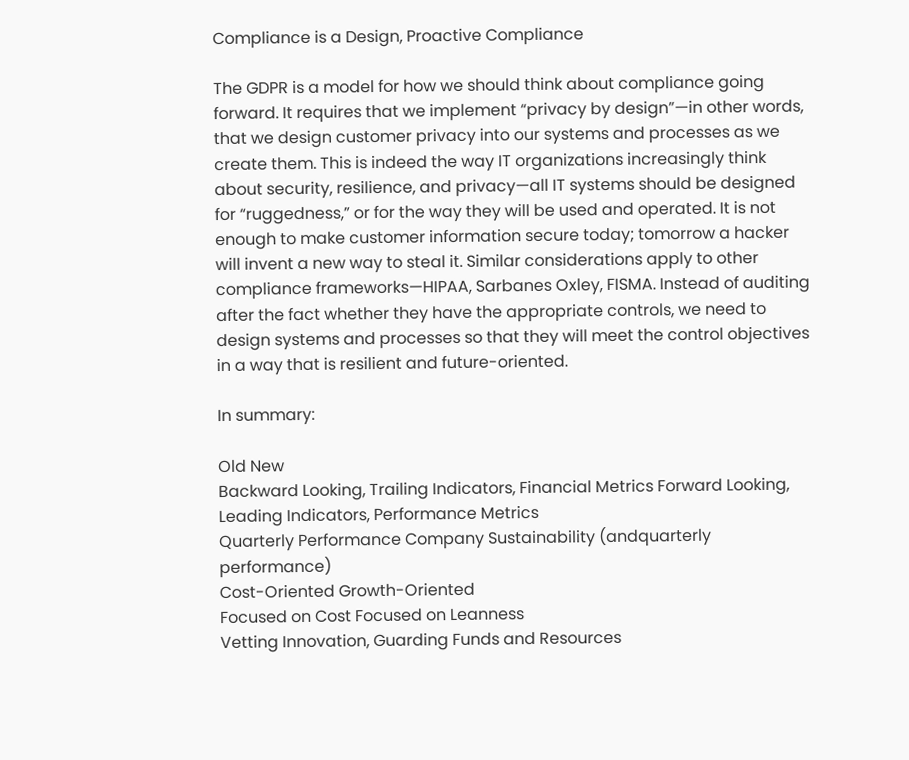Compliance is a Design, Proactive Compliance

The GDPR is a model for how we should think about compliance going forward. It requires that we implement “privacy by design”—in other words, that we design customer privacy into our systems and processes as we create them. This is indeed the way IT organizations increasingly think about security, resilience, and privacy—all IT systems should be designed for “ruggedness,” or for the way they will be used and operated. It is not enough to make customer information secure today; tomorrow a hacker will invent a new way to steal it. Similar considerations apply to other compliance frameworks—HIPAA, Sarbanes Oxley, FISMA. Instead of auditing after the fact whether they have the appropriate controls, we need to design systems and processes so that they will meet the control objectives in a way that is resilient and future-oriented.

In summary:

Old New
Backward Looking, Trailing Indicators, Financial Metrics Forward Looking, Leading Indicators, Performance Metrics
Quarterly Performance Company Sustainability (andquarterly performance)
Cost-Oriented Growth-Oriented
Focused on Cost Focused on Leanness
Vetting Innovation, Guarding Funds and Resources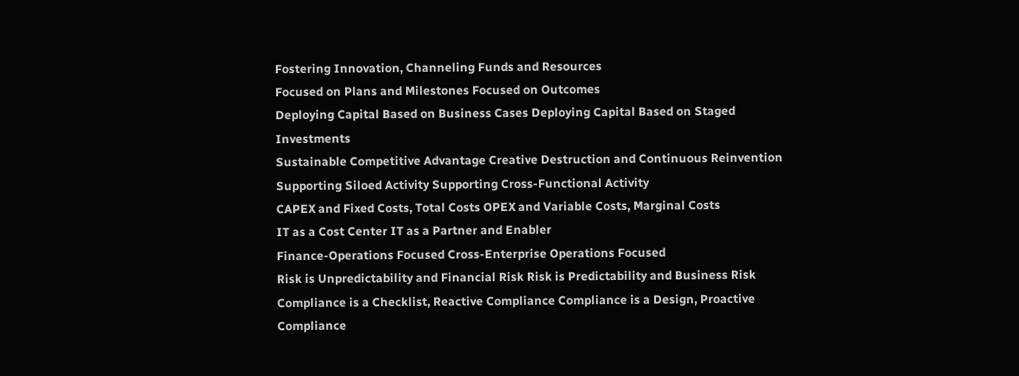Fostering Innovation, Channeling Funds and Resources
Focused on Plans and Milestones Focused on Outcomes
Deploying Capital Based on Business Cases Deploying Capital Based on Staged Investments
Sustainable Competitive Advantage Creative Destruction and Continuous Reinvention
Supporting Siloed Activity Supporting Cross-Functional Activity
CAPEX and Fixed Costs, Total Costs OPEX and Variable Costs, Marginal Costs
IT as a Cost Center IT as a Partner and Enabler
Finance-Operations Focused Cross-Enterprise Operations Focused
Risk is Unpredictability and Financial Risk Risk is Predictability and Business Risk
Compliance is a Checklist, Reactive Compliance Compliance is a Design, Proactive Compliance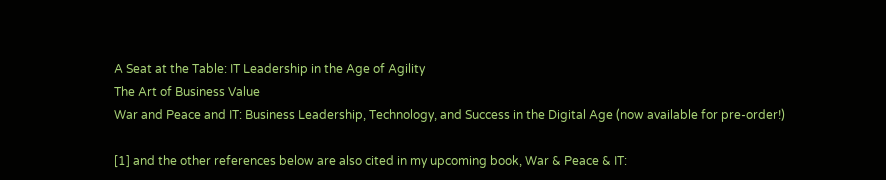A Seat at the Table: IT Leadership in the Age of Agility
The Art of Business Value
War and Peace and IT: Business Leadership, Technology, and Success in the Digital Age (now available for pre-order!)

[1] and the other references below are also cited in my upcoming book, War & Peace & IT: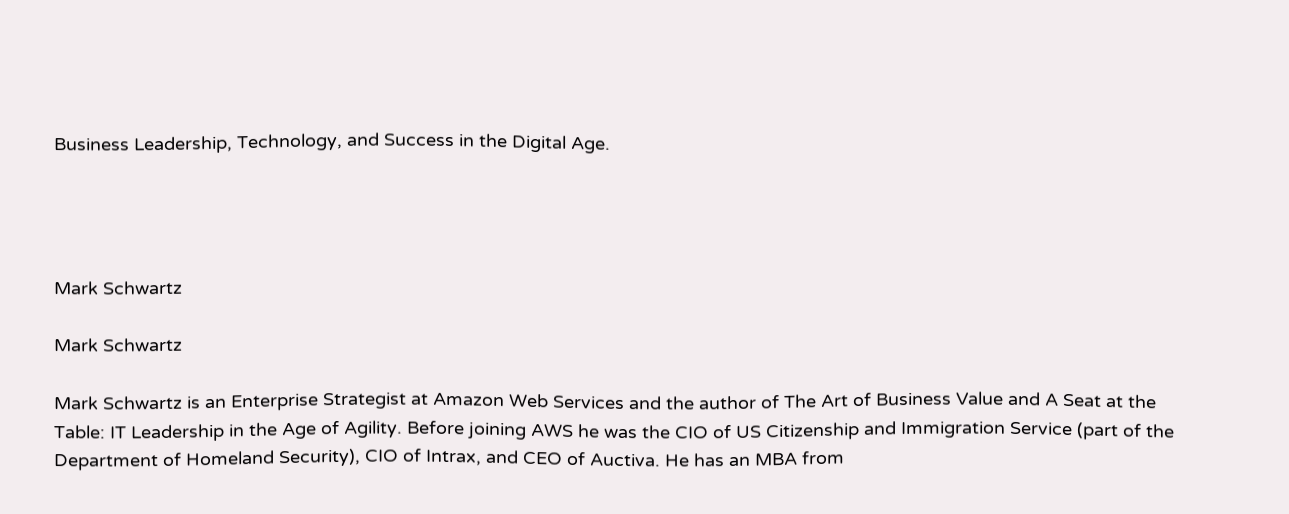Business Leadership, Technology, and Success in the Digital Age.




Mark Schwartz

Mark Schwartz

Mark Schwartz is an Enterprise Strategist at Amazon Web Services and the author of The Art of Business Value and A Seat at the Table: IT Leadership in the Age of Agility. Before joining AWS he was the CIO of US Citizenship and Immigration Service (part of the Department of Homeland Security), CIO of Intrax, and CEO of Auctiva. He has an MBA from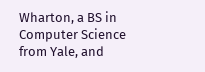Wharton, a BS in Computer Science from Yale, and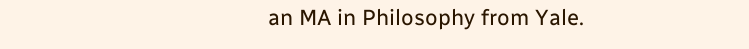an MA in Philosophy from Yale.